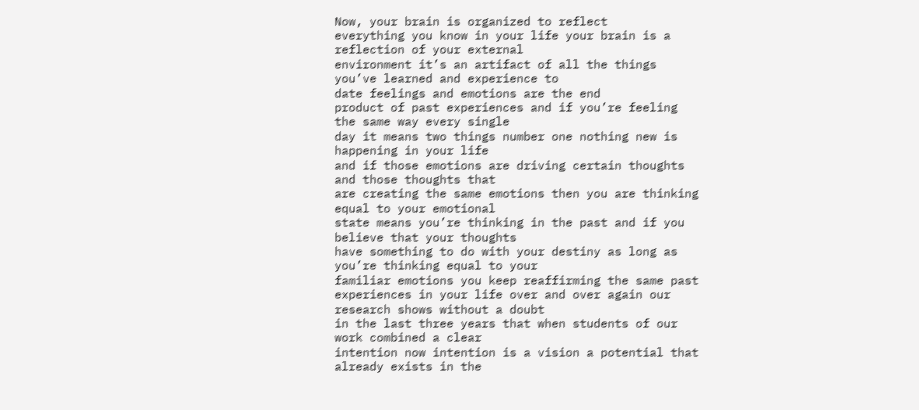Now, your brain is organized to reflect
everything you know in your life your brain is a reflection of your external
environment it’s an artifact of all the things you’ve learned and experience to
date feelings and emotions are the end
product of past experiences and if you’re feeling the same way every single
day it means two things number one nothing new is happening in your life
and if those emotions are driving certain thoughts and those thoughts that
are creating the same emotions then you are thinking equal to your emotional
state means you’re thinking in the past and if you believe that your thoughts
have something to do with your destiny as long as you’re thinking equal to your
familiar emotions you keep reaffirming the same past
experiences in your life over and over again our research shows without a doubt
in the last three years that when students of our work combined a clear
intention now intention is a vision a potential that already exists in the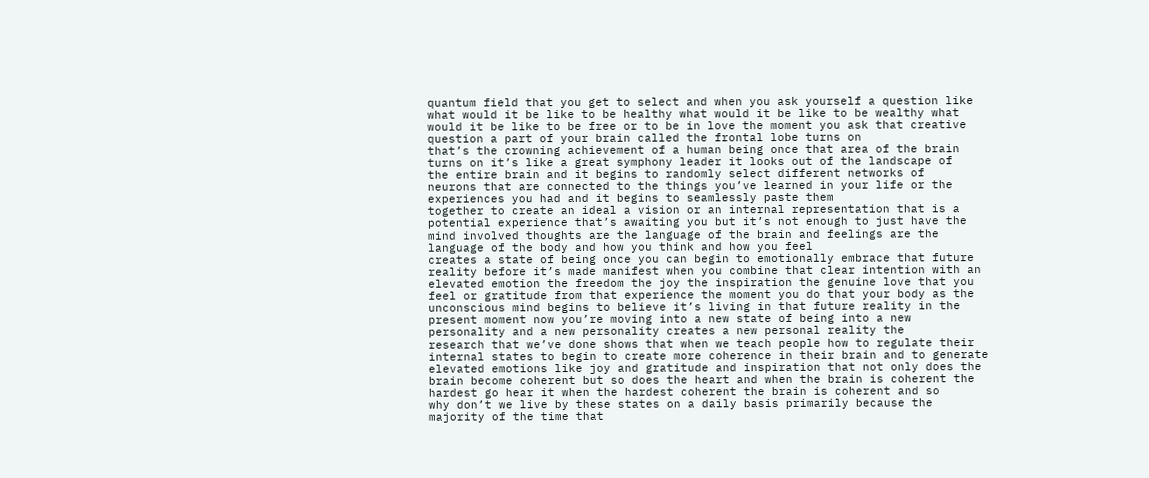quantum field that you get to select and when you ask yourself a question like
what would it be like to be healthy what would it be like to be wealthy what
would it be like to be free or to be in love the moment you ask that creative
question a part of your brain called the frontal lobe turns on
that’s the crowning achievement of a human being once that area of the brain
turns on it’s like a great symphony leader it looks out of the landscape of
the entire brain and it begins to randomly select different networks of
neurons that are connected to the things you’ve learned in your life or the
experiences you had and it begins to seamlessly paste them
together to create an ideal a vision or an internal representation that is a
potential experience that’s awaiting you but it’s not enough to just have the
mind involved thoughts are the language of the brain and feelings are the
language of the body and how you think and how you feel
creates a state of being once you can begin to emotionally embrace that future
reality before it’s made manifest when you combine that clear intention with an
elevated emotion the freedom the joy the inspiration the genuine love that you
feel or gratitude from that experience the moment you do that your body as the
unconscious mind begins to believe it’s living in that future reality in the
present moment now you’re moving into a new state of being into a new
personality and a new personality creates a new personal reality the
research that we’ve done shows that when we teach people how to regulate their
internal states to begin to create more coherence in their brain and to generate
elevated emotions like joy and gratitude and inspiration that not only does the
brain become coherent but so does the heart and when the brain is coherent the
hardest go hear it when the hardest coherent the brain is coherent and so
why don’t we live by these states on a daily basis primarily because the
majority of the time that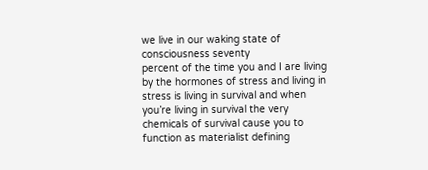we live in our waking state of consciousness seventy
percent of the time you and I are living by the hormones of stress and living in
stress is living in survival and when you’re living in survival the very
chemicals of survival cause you to function as materialist defining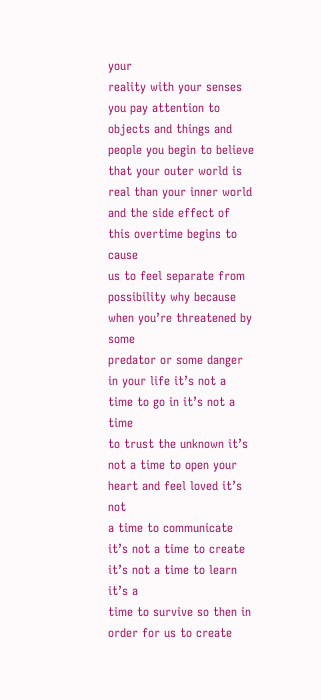your
reality with your senses you pay attention to objects and things and
people you begin to believe that your outer world is
real than your inner world and the side effect of this overtime begins to cause
us to feel separate from possibility why because when you’re threatened by some
predator or some danger in your life it’s not a time to go in it’s not a time
to trust the unknown it’s not a time to open your heart and feel loved it’s not
a time to communicate it’s not a time to create it’s not a time to learn it’s a
time to survive so then in order for us to create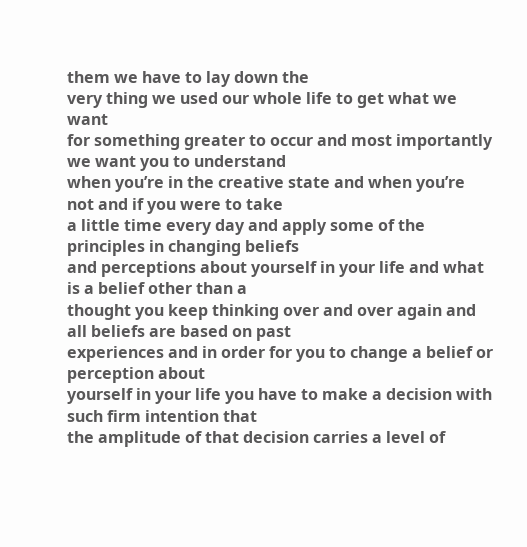them we have to lay down the
very thing we used our whole life to get what we want
for something greater to occur and most importantly we want you to understand
when you’re in the creative state and when you’re not and if you were to take
a little time every day and apply some of the principles in changing beliefs
and perceptions about yourself in your life and what is a belief other than a
thought you keep thinking over and over again and all beliefs are based on past
experiences and in order for you to change a belief or perception about
yourself in your life you have to make a decision with such firm intention that
the amplitude of that decision carries a level of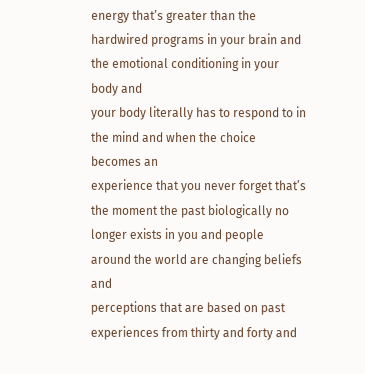energy that’s greater than the
hardwired programs in your brain and the emotional conditioning in your body and
your body literally has to respond to in the mind and when the choice becomes an
experience that you never forget that’s the moment the past biologically no
longer exists in you and people around the world are changing beliefs and
perceptions that are based on past experiences from thirty and forty and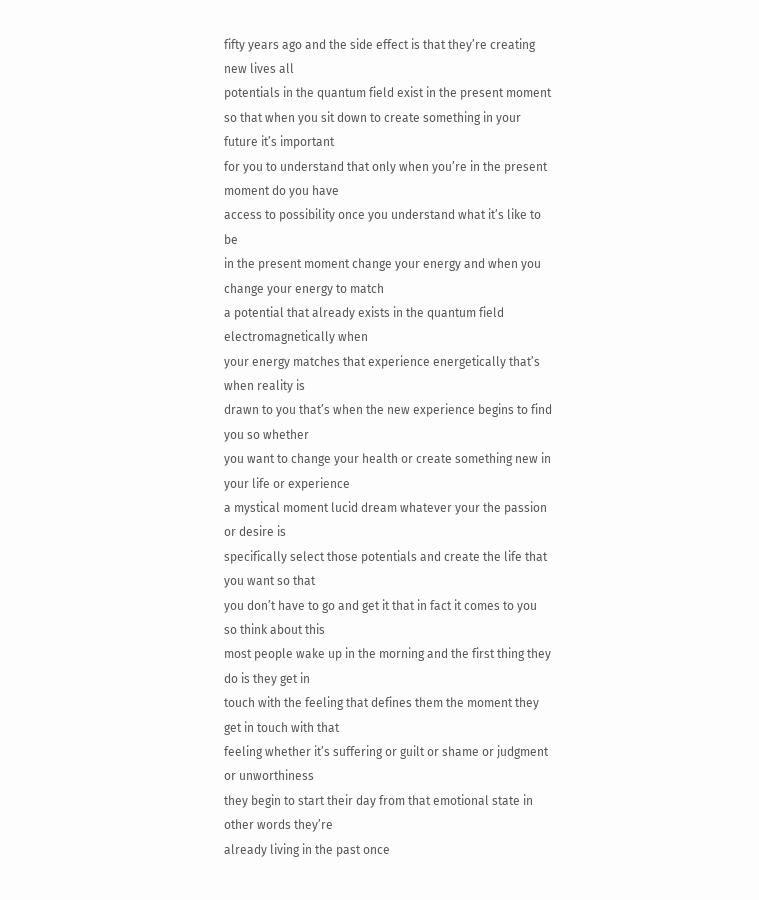fifty years ago and the side effect is that they’re creating new lives all
potentials in the quantum field exist in the present moment
so that when you sit down to create something in your future it’s important
for you to understand that only when you’re in the present moment do you have
access to possibility once you understand what it’s like to be
in the present moment change your energy and when you change your energy to match
a potential that already exists in the quantum field electromagnetically when
your energy matches that experience energetically that’s when reality is
drawn to you that’s when the new experience begins to find you so whether
you want to change your health or create something new in your life or experience
a mystical moment lucid dream whatever your the passion or desire is
specifically select those potentials and create the life that you want so that
you don’t have to go and get it that in fact it comes to you so think about this
most people wake up in the morning and the first thing they do is they get in
touch with the feeling that defines them the moment they get in touch with that
feeling whether it’s suffering or guilt or shame or judgment or unworthiness
they begin to start their day from that emotional state in other words they’re
already living in the past once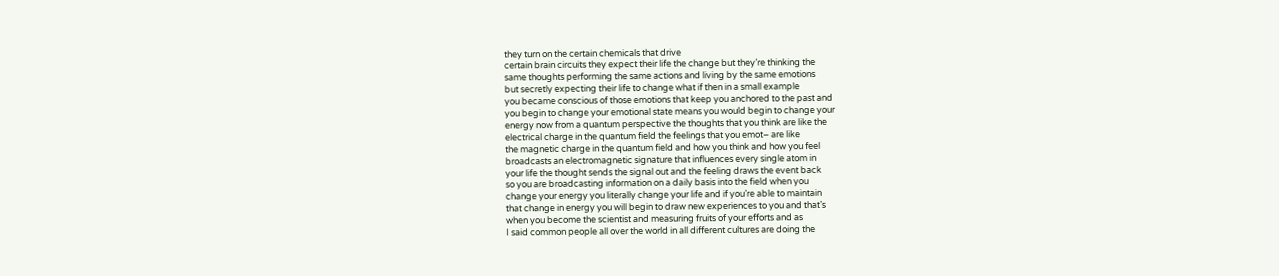they turn on the certain chemicals that drive
certain brain circuits they expect their life the change but they’re thinking the
same thoughts performing the same actions and living by the same emotions
but secretly expecting their life to change what if then in a small example
you became conscious of those emotions that keep you anchored to the past and
you begin to change your emotional state means you would begin to change your
energy now from a quantum perspective the thoughts that you think are like the
electrical charge in the quantum field the feelings that you emot– are like
the magnetic charge in the quantum field and how you think and how you feel
broadcasts an electromagnetic signature that influences every single atom in
your life the thought sends the signal out and the feeling draws the event back
so you are broadcasting information on a daily basis into the field when you
change your energy you literally change your life and if you’re able to maintain
that change in energy you will begin to draw new experiences to you and that’s
when you become the scientist and measuring fruits of your efforts and as
I said common people all over the world in all different cultures are doing the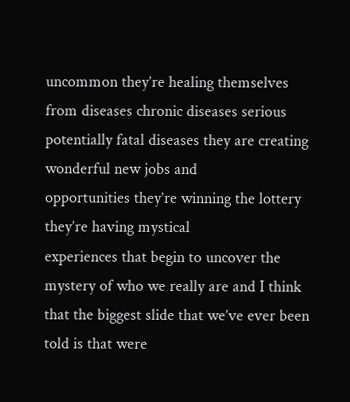uncommon they’re healing themselves from diseases chronic diseases serious
potentially fatal diseases they are creating wonderful new jobs and
opportunities they’re winning the lottery they’re having mystical
experiences that begin to uncover the mystery of who we really are and I think
that the biggest slide that we’ve ever been told is that were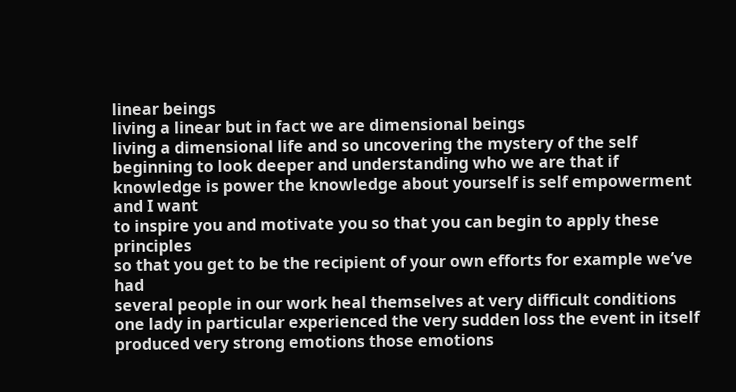linear beings
living a linear but in fact we are dimensional beings
living a dimensional life and so uncovering the mystery of the self
beginning to look deeper and understanding who we are that if
knowledge is power the knowledge about yourself is self empowerment and I want
to inspire you and motivate you so that you can begin to apply these principles
so that you get to be the recipient of your own efforts for example we’ve had
several people in our work heal themselves at very difficult conditions
one lady in particular experienced the very sudden loss the event in itself
produced very strong emotions those emotions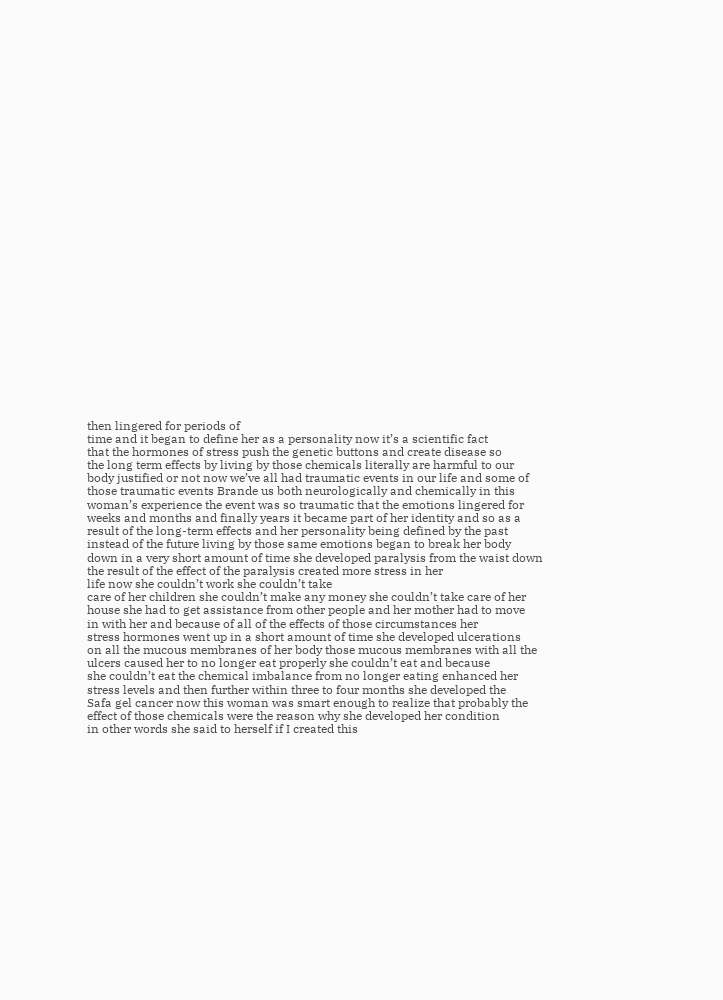then lingered for periods of
time and it began to define her as a personality now it’s a scientific fact
that the hormones of stress push the genetic buttons and create disease so
the long term effects by living by those chemicals literally are harmful to our
body justified or not now we’ve all had traumatic events in our life and some of
those traumatic events Brande us both neurologically and chemically in this
woman’s experience the event was so traumatic that the emotions lingered for
weeks and months and finally years it became part of her identity and so as a
result of the long-term effects and her personality being defined by the past
instead of the future living by those same emotions began to break her body
down in a very short amount of time she developed paralysis from the waist down
the result of the effect of the paralysis created more stress in her
life now she couldn’t work she couldn’t take
care of her children she couldn’t make any money she couldn’t take care of her
house she had to get assistance from other people and her mother had to move
in with her and because of all of the effects of those circumstances her
stress hormones went up in a short amount of time she developed ulcerations
on all the mucous membranes of her body those mucous membranes with all the
ulcers caused her to no longer eat properly she couldn’t eat and because
she couldn’t eat the chemical imbalance from no longer eating enhanced her
stress levels and then further within three to four months she developed the
Safa gel cancer now this woman was smart enough to realize that probably the
effect of those chemicals were the reason why she developed her condition
in other words she said to herself if I created this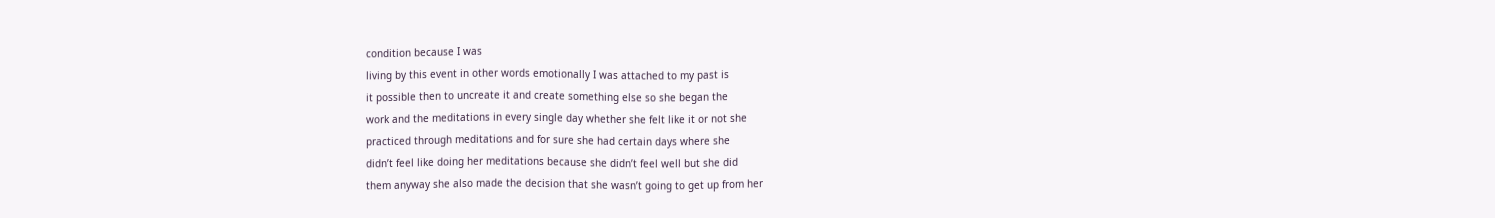condition because I was
living by this event in other words emotionally I was attached to my past is
it possible then to uncreate it and create something else so she began the
work and the meditations in every single day whether she felt like it or not she
practiced through meditations and for sure she had certain days where she
didn’t feel like doing her meditations because she didn’t feel well but she did
them anyway she also made the decision that she wasn’t going to get up from her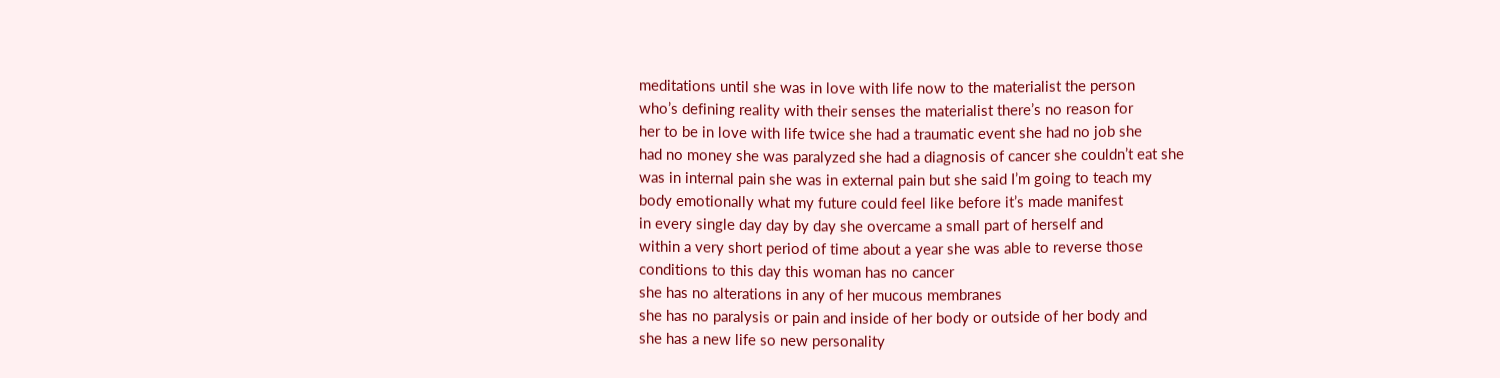meditations until she was in love with life now to the materialist the person
who’s defining reality with their senses the materialist there’s no reason for
her to be in love with life twice she had a traumatic event she had no job she
had no money she was paralyzed she had a diagnosis of cancer she couldn’t eat she
was in internal pain she was in external pain but she said I’m going to teach my
body emotionally what my future could feel like before it’s made manifest
in every single day day by day she overcame a small part of herself and
within a very short period of time about a year she was able to reverse those
conditions to this day this woman has no cancer
she has no alterations in any of her mucous membranes
she has no paralysis or pain and inside of her body or outside of her body and
she has a new life so new personality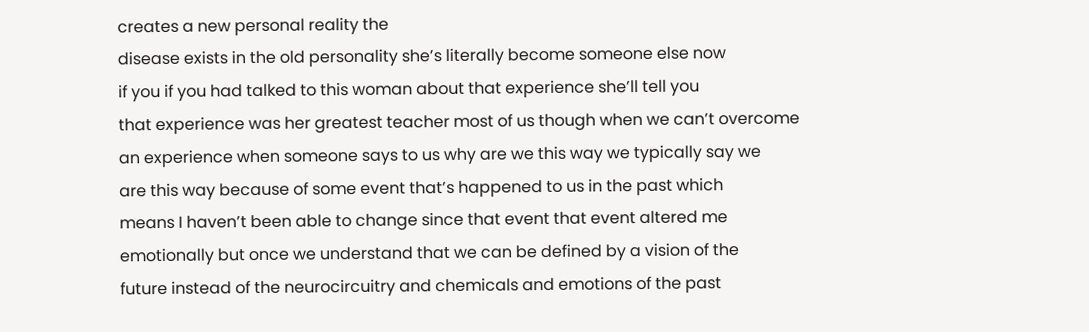creates a new personal reality the
disease exists in the old personality she’s literally become someone else now
if you if you had talked to this woman about that experience she’ll tell you
that experience was her greatest teacher most of us though when we can’t overcome
an experience when someone says to us why are we this way we typically say we
are this way because of some event that’s happened to us in the past which
means I haven’t been able to change since that event that event altered me
emotionally but once we understand that we can be defined by a vision of the
future instead of the neurocircuitry and chemicals and emotions of the past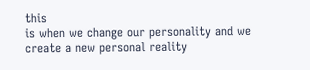this
is when we change our personality and we create a new personal reality